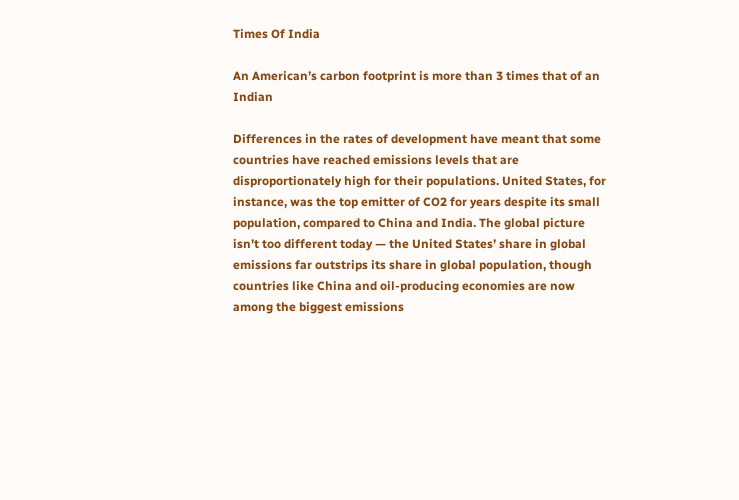Times Of India

An American’s carbon footprint is more than 3 times that of an Indian

Differences in the rates of development have meant that some countries have reached emissions levels that are disproportionately high for their populations. United States, for instance, was the top emitter of CO2 for years despite its small population, compared to China and India. The global picture isn’t too different today — the United States’ share in global emissions far outstrips its share in global population, though countries like China and oil-producing economies are now among the biggest emissions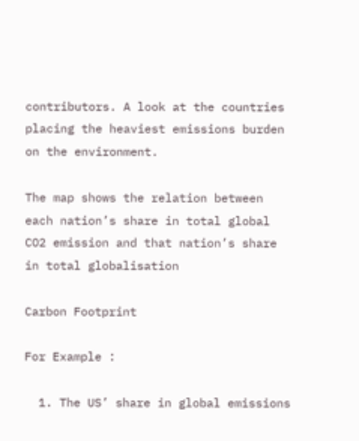contributors. A look at the countries placing the heaviest emissions burden on the environment.

The map shows the relation between each nation’s share in total global CO2 emission and that nation’s share in total globalisation

Carbon Footprint

For Example :

  1. The US’ share in global emissions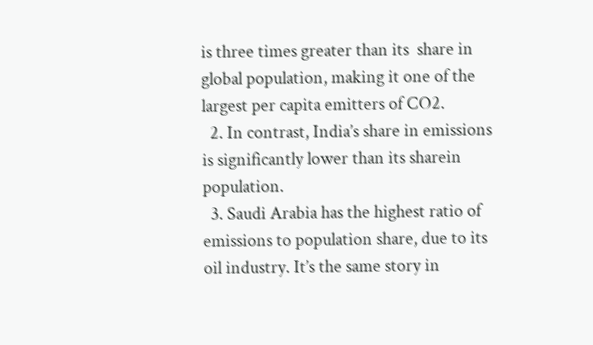is three times greater than its  share in global population, making it one of the largest per capita emitters of CO2.
  2. In contrast, India’s share in emissions is significantly lower than its sharein population.
  3. Saudi Arabia has the highest ratio of emissions to population share, due to its oil industry. It’s the same story in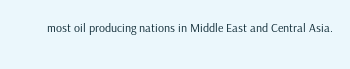most oil producing nations in Middle East and Central Asia.